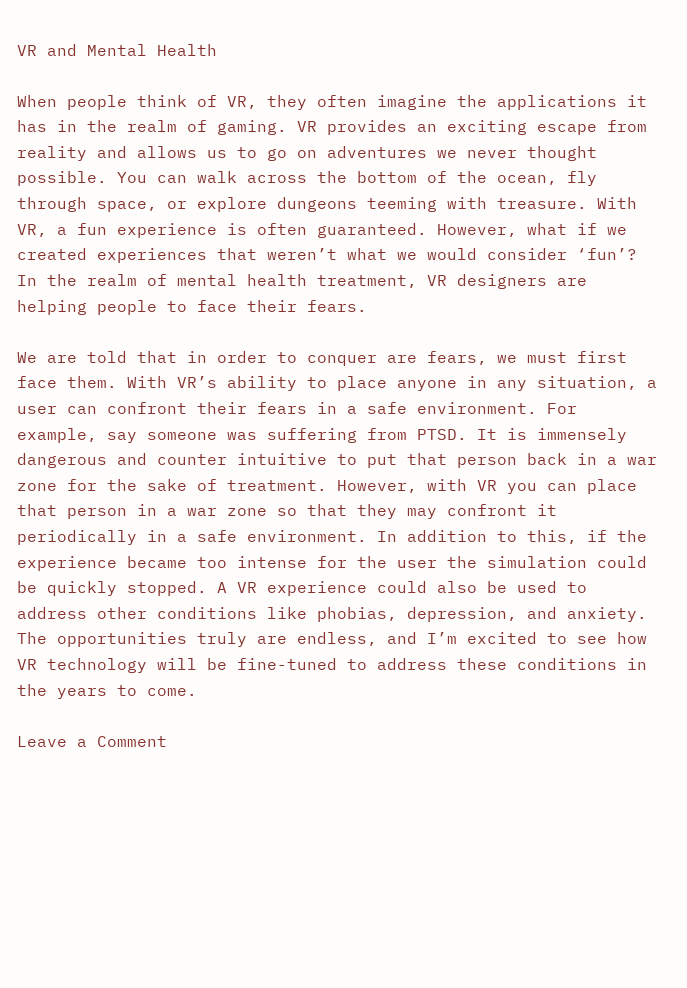VR and Mental Health

When people think of VR, they often imagine the applications it has in the realm of gaming. VR provides an exciting escape from reality and allows us to go on adventures we never thought possible. You can walk across the bottom of the ocean, fly through space, or explore dungeons teeming with treasure. With VR, a fun experience is often guaranteed. However, what if we created experiences that weren’t what we would consider ‘fun’? In the realm of mental health treatment, VR designers are helping people to face their fears.

We are told that in order to conquer are fears, we must first face them. With VR’s ability to place anyone in any situation, a user can confront their fears in a safe environment. For example, say someone was suffering from PTSD. It is immensely dangerous and counter intuitive to put that person back in a war zone for the sake of treatment. However, with VR you can place that person in a war zone so that they may confront it periodically in a safe environment. In addition to this, if the experience became too intense for the user the simulation could be quickly stopped. A VR experience could also be used to address other conditions like phobias, depression, and anxiety. The opportunities truly are endless, and I’m excited to see how VR technology will be fine-tuned to address these conditions in the years to come.

Leave a Comment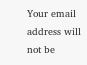Your email address will not be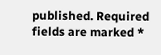published. Required fields are marked *